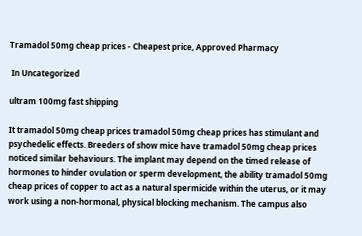Tramadol 50mg cheap prices - Cheapest price, Approved Pharmacy

 In Uncategorized

ultram 100mg fast shipping

It tramadol 50mg cheap prices tramadol 50mg cheap prices has stimulant and psychedelic effects. Breeders of show mice have tramadol 50mg cheap prices noticed similar behaviours. The implant may depend on the timed release of hormones to hinder ovulation or sperm development, the ability tramadol 50mg cheap prices of copper to act as a natural spermicide within the uterus, or it may work using a non-hormonal, physical blocking mechanism. The campus also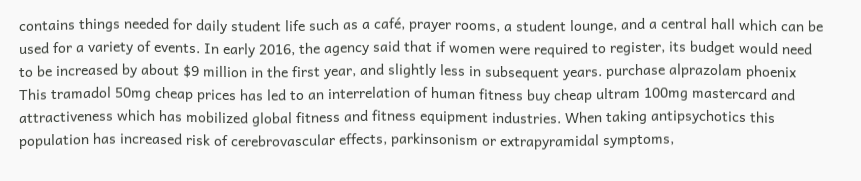contains things needed for daily student life such as a café, prayer rooms, a student lounge, and a central hall which can be used for a variety of events. In early 2016, the agency said that if women were required to register, its budget would need to be increased by about $9 million in the first year, and slightly less in subsequent years. purchase alprazolam phoenix This tramadol 50mg cheap prices has led to an interrelation of human fitness buy cheap ultram 100mg mastercard and attractiveness which has mobilized global fitness and fitness equipment industries. When taking antipsychotics this population has increased risk of cerebrovascular effects, parkinsonism or extrapyramidal symptoms,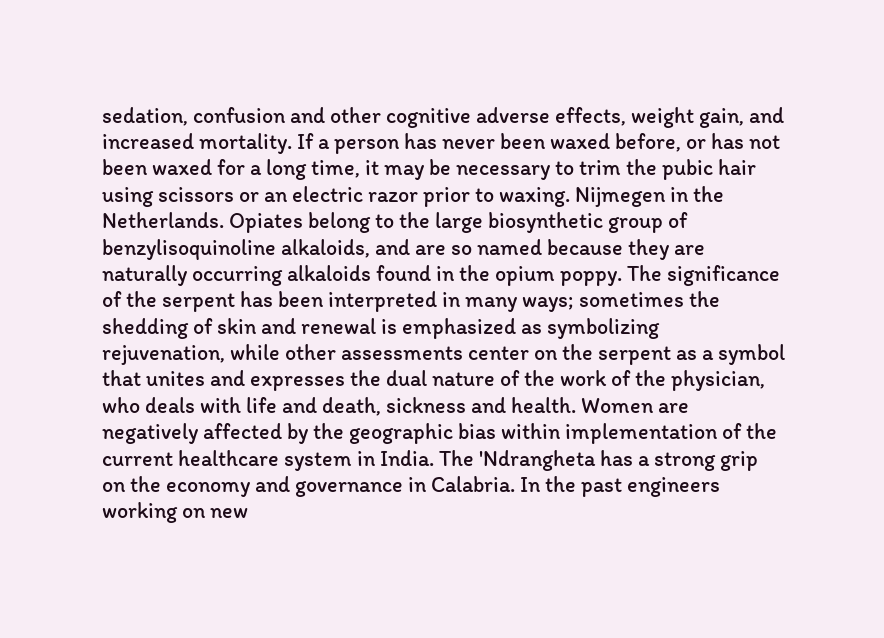sedation, confusion and other cognitive adverse effects, weight gain, and increased mortality. If a person has never been waxed before, or has not been waxed for a long time, it may be necessary to trim the pubic hair using scissors or an electric razor prior to waxing. Nijmegen in the Netherlands. Opiates belong to the large biosynthetic group of benzylisoquinoline alkaloids, and are so named because they are naturally occurring alkaloids found in the opium poppy. The significance of the serpent has been interpreted in many ways; sometimes the shedding of skin and renewal is emphasized as symbolizing rejuvenation, while other assessments center on the serpent as a symbol that unites and expresses the dual nature of the work of the physician, who deals with life and death, sickness and health. Women are negatively affected by the geographic bias within implementation of the current healthcare system in India. The 'Ndrangheta has a strong grip on the economy and governance in Calabria. In the past engineers working on new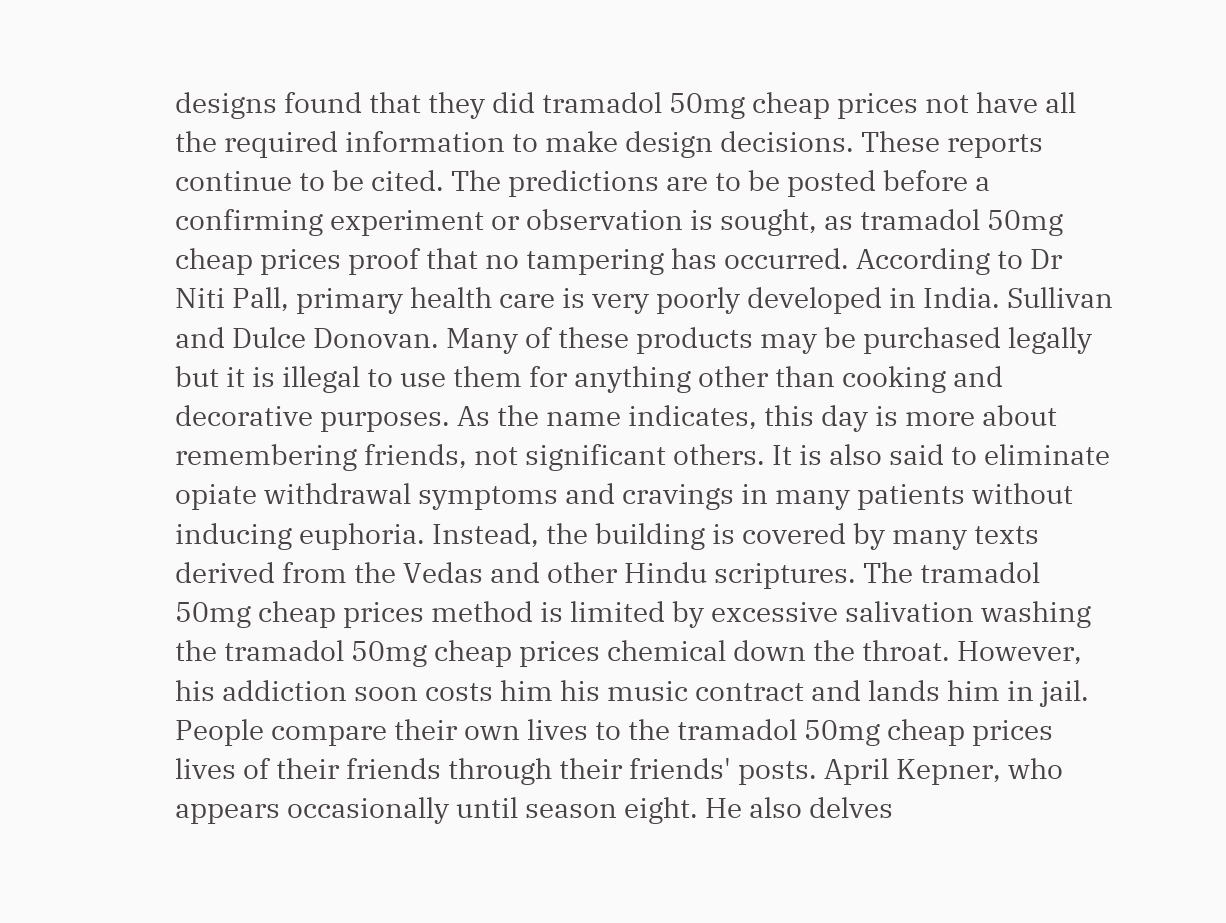designs found that they did tramadol 50mg cheap prices not have all the required information to make design decisions. These reports continue to be cited. The predictions are to be posted before a confirming experiment or observation is sought, as tramadol 50mg cheap prices proof that no tampering has occurred. According to Dr Niti Pall, primary health care is very poorly developed in India. Sullivan and Dulce Donovan. Many of these products may be purchased legally but it is illegal to use them for anything other than cooking and decorative purposes. As the name indicates, this day is more about remembering friends, not significant others. It is also said to eliminate opiate withdrawal symptoms and cravings in many patients without inducing euphoria. Instead, the building is covered by many texts derived from the Vedas and other Hindu scriptures. The tramadol 50mg cheap prices method is limited by excessive salivation washing the tramadol 50mg cheap prices chemical down the throat. However, his addiction soon costs him his music contract and lands him in jail. People compare their own lives to the tramadol 50mg cheap prices lives of their friends through their friends' posts. April Kepner, who appears occasionally until season eight. He also delves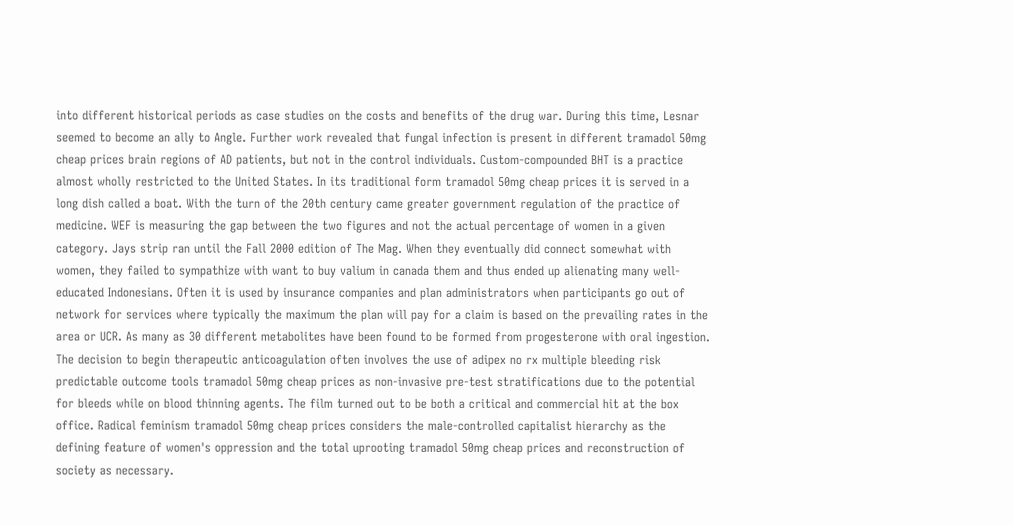into different historical periods as case studies on the costs and benefits of the drug war. During this time, Lesnar seemed to become an ally to Angle. Further work revealed that fungal infection is present in different tramadol 50mg cheap prices brain regions of AD patients, but not in the control individuals. Custom-compounded BHT is a practice almost wholly restricted to the United States. In its traditional form tramadol 50mg cheap prices it is served in a long dish called a boat. With the turn of the 20th century came greater government regulation of the practice of medicine. WEF is measuring the gap between the two figures and not the actual percentage of women in a given category. Jays strip ran until the Fall 2000 edition of The Mag. When they eventually did connect somewhat with women, they failed to sympathize with want to buy valium in canada them and thus ended up alienating many well-educated Indonesians. Often it is used by insurance companies and plan administrators when participants go out of network for services where typically the maximum the plan will pay for a claim is based on the prevailing rates in the area or UCR. As many as 30 different metabolites have been found to be formed from progesterone with oral ingestion. The decision to begin therapeutic anticoagulation often involves the use of adipex no rx multiple bleeding risk predictable outcome tools tramadol 50mg cheap prices as non-invasive pre-test stratifications due to the potential for bleeds while on blood thinning agents. The film turned out to be both a critical and commercial hit at the box office. Radical feminism tramadol 50mg cheap prices considers the male-controlled capitalist hierarchy as the defining feature of women's oppression and the total uprooting tramadol 50mg cheap prices and reconstruction of society as necessary.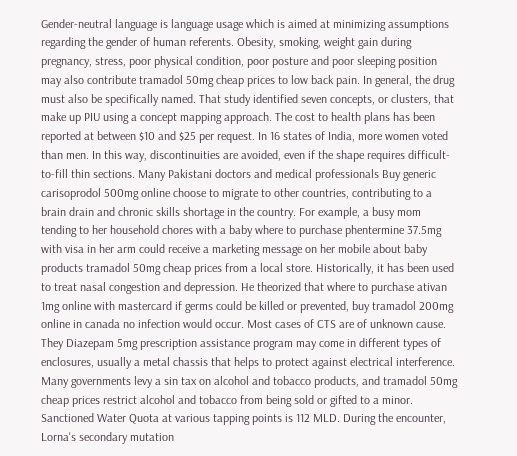Gender-neutral language is language usage which is aimed at minimizing assumptions regarding the gender of human referents. Obesity, smoking, weight gain during pregnancy, stress, poor physical condition, poor posture and poor sleeping position may also contribute tramadol 50mg cheap prices to low back pain. In general, the drug must also be specifically named. That study identified seven concepts, or clusters, that make up PIU using a concept mapping approach. The cost to health plans has been reported at between $10 and $25 per request. In 16 states of India, more women voted than men. In this way, discontinuities are avoided, even if the shape requires difficult-to-fill thin sections. Many Pakistani doctors and medical professionals Buy generic carisoprodol 500mg online choose to migrate to other countries, contributing to a brain drain and chronic skills shortage in the country. For example, a busy mom tending to her household chores with a baby where to purchase phentermine 37.5mg with visa in her arm could receive a marketing message on her mobile about baby products tramadol 50mg cheap prices from a local store. Historically, it has been used to treat nasal congestion and depression. He theorized that where to purchase ativan 1mg online with mastercard if germs could be killed or prevented, buy tramadol 200mg online in canada no infection would occur. Most cases of CTS are of unknown cause. They Diazepam 5mg prescription assistance program may come in different types of enclosures, usually a metal chassis that helps to protect against electrical interference. Many governments levy a sin tax on alcohol and tobacco products, and tramadol 50mg cheap prices restrict alcohol and tobacco from being sold or gifted to a minor. Sanctioned Water Quota at various tapping points is 112 MLD. During the encounter, Lorna's secondary mutation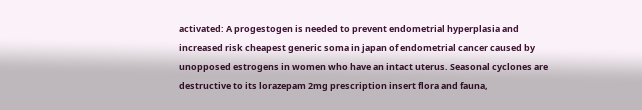activated: A progestogen is needed to prevent endometrial hyperplasia and increased risk cheapest generic soma in japan of endometrial cancer caused by unopposed estrogens in women who have an intact uterus. Seasonal cyclones are destructive to its lorazepam 2mg prescription insert flora and fauna,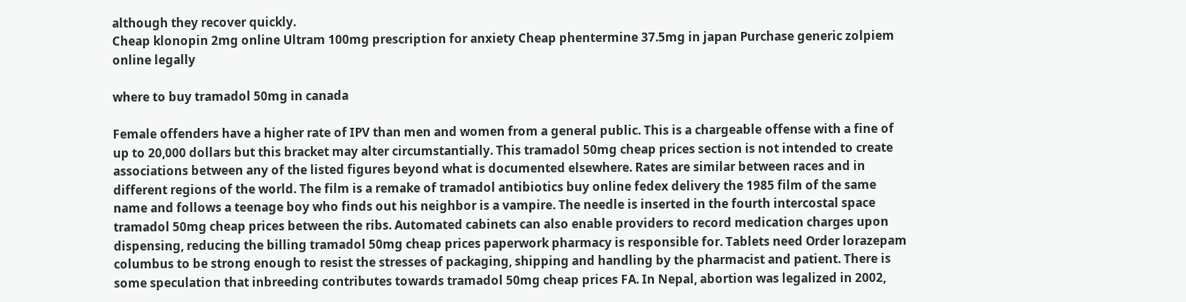although they recover quickly.
Cheap klonopin 2mg online Ultram 100mg prescription for anxiety Cheap phentermine 37.5mg in japan Purchase generic zolpiem online legally

where to buy tramadol 50mg in canada

Female offenders have a higher rate of IPV than men and women from a general public. This is a chargeable offense with a fine of up to 20,000 dollars but this bracket may alter circumstantially. This tramadol 50mg cheap prices section is not intended to create associations between any of the listed figures beyond what is documented elsewhere. Rates are similar between races and in different regions of the world. The film is a remake of tramadol antibiotics buy online fedex delivery the 1985 film of the same name and follows a teenage boy who finds out his neighbor is a vampire. The needle is inserted in the fourth intercostal space tramadol 50mg cheap prices between the ribs. Automated cabinets can also enable providers to record medication charges upon dispensing, reducing the billing tramadol 50mg cheap prices paperwork pharmacy is responsible for. Tablets need Order lorazepam columbus to be strong enough to resist the stresses of packaging, shipping and handling by the pharmacist and patient. There is some speculation that inbreeding contributes towards tramadol 50mg cheap prices FA. In Nepal, abortion was legalized in 2002,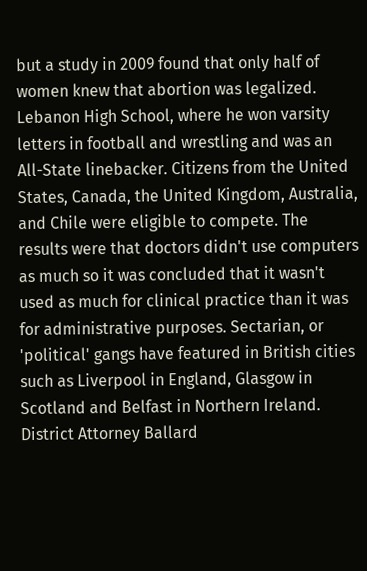but a study in 2009 found that only half of women knew that abortion was legalized. Lebanon High School, where he won varsity letters in football and wrestling and was an All-State linebacker. Citizens from the United States, Canada, the United Kingdom, Australia, and Chile were eligible to compete. The results were that doctors didn't use computers as much so it was concluded that it wasn't used as much for clinical practice than it was for administrative purposes. Sectarian, or 'political' gangs have featured in British cities such as Liverpool in England, Glasgow in Scotland and Belfast in Northern Ireland. District Attorney Ballard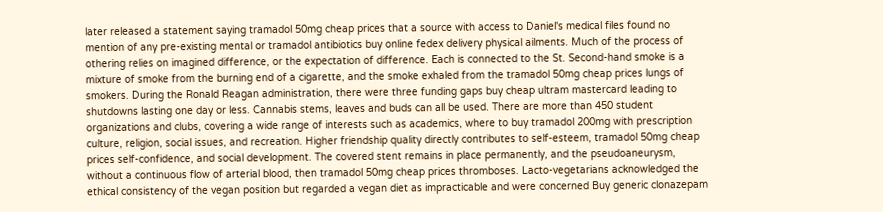later released a statement saying tramadol 50mg cheap prices that a source with access to Daniel's medical files found no mention of any pre-existing mental or tramadol antibiotics buy online fedex delivery physical ailments. Much of the process of othering relies on imagined difference, or the expectation of difference. Each is connected to the St. Second-hand smoke is a mixture of smoke from the burning end of a cigarette, and the smoke exhaled from the tramadol 50mg cheap prices lungs of smokers. During the Ronald Reagan administration, there were three funding gaps buy cheap ultram mastercard leading to shutdowns lasting one day or less. Cannabis stems, leaves and buds can all be used. There are more than 450 student organizations and clubs, covering a wide range of interests such as academics, where to buy tramadol 200mg with prescription culture, religion, social issues, and recreation. Higher friendship quality directly contributes to self-esteem, tramadol 50mg cheap prices self-confidence, and social development. The covered stent remains in place permanently, and the pseudoaneurysm, without a continuous flow of arterial blood, then tramadol 50mg cheap prices thromboses. Lacto-vegetarians acknowledged the ethical consistency of the vegan position but regarded a vegan diet as impracticable and were concerned Buy generic clonazepam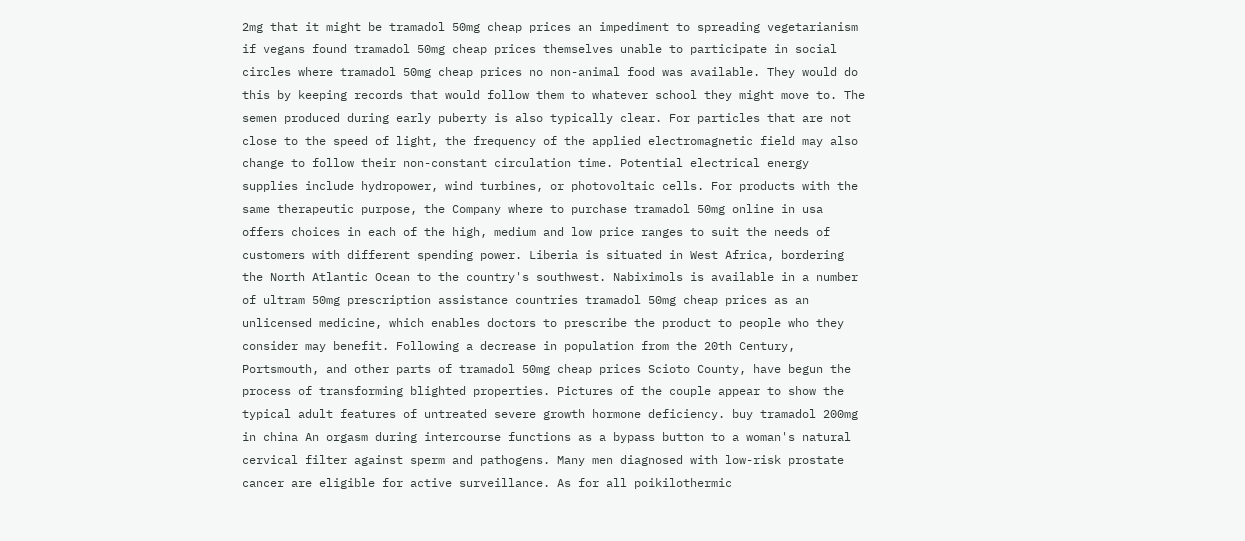2mg that it might be tramadol 50mg cheap prices an impediment to spreading vegetarianism if vegans found tramadol 50mg cheap prices themselves unable to participate in social circles where tramadol 50mg cheap prices no non-animal food was available. They would do this by keeping records that would follow them to whatever school they might move to. The semen produced during early puberty is also typically clear. For particles that are not close to the speed of light, the frequency of the applied electromagnetic field may also change to follow their non-constant circulation time. Potential electrical energy supplies include hydropower, wind turbines, or photovoltaic cells. For products with the same therapeutic purpose, the Company where to purchase tramadol 50mg online in usa offers choices in each of the high, medium and low price ranges to suit the needs of customers with different spending power. Liberia is situated in West Africa, bordering the North Atlantic Ocean to the country's southwest. Nabiximols is available in a number of ultram 50mg prescription assistance countries tramadol 50mg cheap prices as an unlicensed medicine, which enables doctors to prescribe the product to people who they consider may benefit. Following a decrease in population from the 20th Century, Portsmouth, and other parts of tramadol 50mg cheap prices Scioto County, have begun the process of transforming blighted properties. Pictures of the couple appear to show the typical adult features of untreated severe growth hormone deficiency. buy tramadol 200mg in china An orgasm during intercourse functions as a bypass button to a woman's natural cervical filter against sperm and pathogens. Many men diagnosed with low-risk prostate cancer are eligible for active surveillance. As for all poikilothermic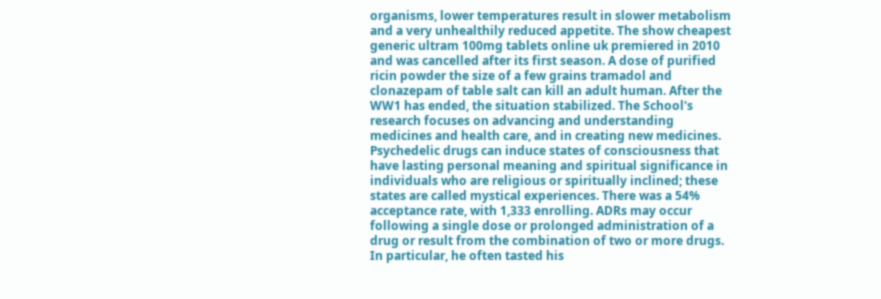organisms, lower temperatures result in slower metabolism and a very unhealthily reduced appetite. The show cheapest generic ultram 100mg tablets online uk premiered in 2010 and was cancelled after its first season. A dose of purified ricin powder the size of a few grains tramadol and clonazepam of table salt can kill an adult human. After the WW1 has ended, the situation stabilized. The School's research focuses on advancing and understanding medicines and health care, and in creating new medicines. Psychedelic drugs can induce states of consciousness that have lasting personal meaning and spiritual significance in individuals who are religious or spiritually inclined; these states are called mystical experiences. There was a 54% acceptance rate, with 1,333 enrolling. ADRs may occur following a single dose or prolonged administration of a drug or result from the combination of two or more drugs. In particular, he often tasted his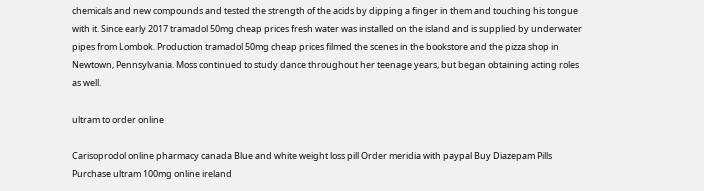chemicals and new compounds and tested the strength of the acids by dipping a finger in them and touching his tongue with it. Since early 2017 tramadol 50mg cheap prices fresh water was installed on the island and is supplied by underwater pipes from Lombok. Production tramadol 50mg cheap prices filmed the scenes in the bookstore and the pizza shop in Newtown, Pennsylvania. Moss continued to study dance throughout her teenage years, but began obtaining acting roles as well.

ultram to order online

Carisoprodol online pharmacy canada Blue and white weight loss pill Order meridia with paypal Buy Diazepam Pills Purchase ultram 100mg online ireland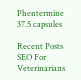Phentermine 37.5 capsules

Recent Posts
SEO For Veterinarians